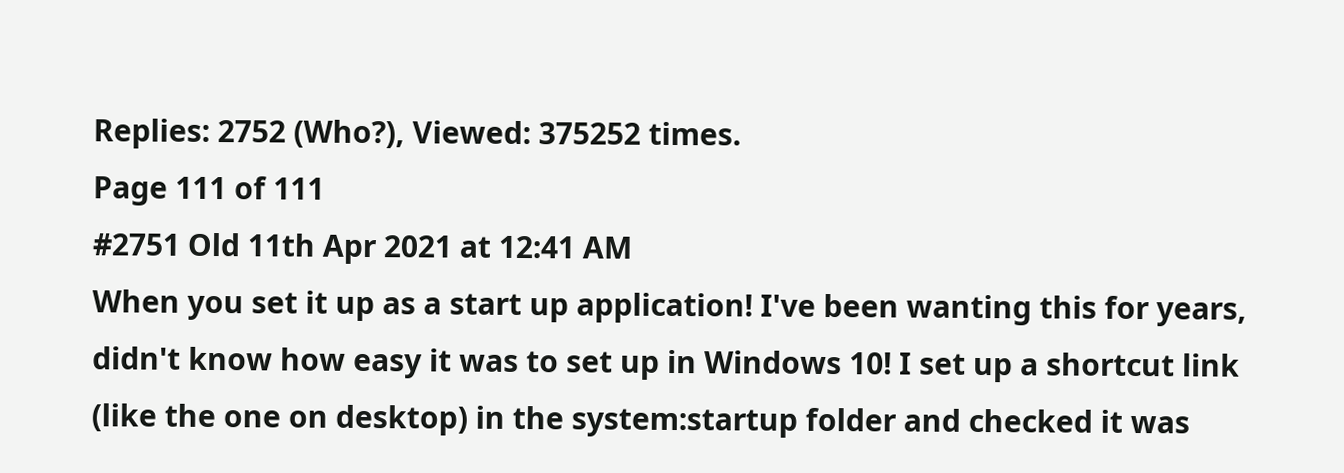Replies: 2752 (Who?), Viewed: 375252 times.
Page 111 of 111
#2751 Old 11th Apr 2021 at 12:41 AM
When you set it up as a start up application! I've been wanting this for years, didn't know how easy it was to set up in Windows 10! I set up a shortcut link (like the one on desktop) in the system:startup folder and checked it was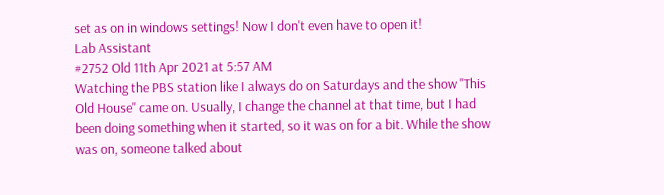set as on in windows settings! Now I don't even have to open it!
Lab Assistant
#2752 Old 11th Apr 2021 at 5:57 AM
Watching the PBS station like I always do on Saturdays and the show "This Old House" came on. Usually, I change the channel at that time, but I had been doing something when it started, so it was on for a bit. While the show was on, someone talked about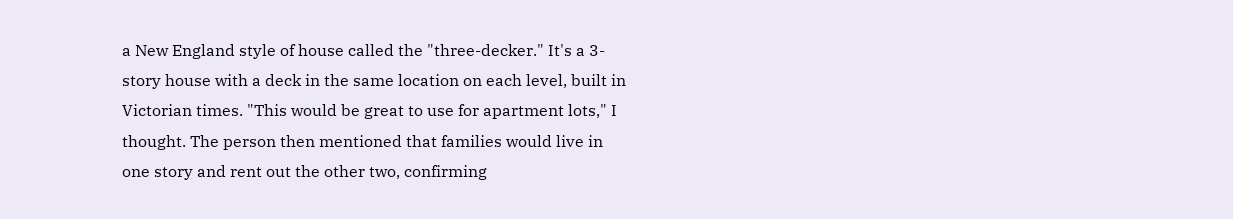a New England style of house called the "three-decker." It's a 3-story house with a deck in the same location on each level, built in Victorian times. "This would be great to use for apartment lots," I thought. The person then mentioned that families would live in one story and rent out the other two, confirming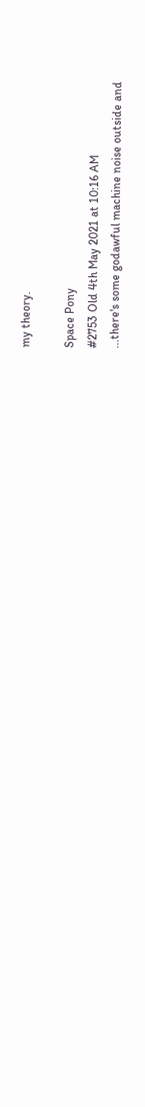my theory.

Space Pony
#2753 Old 4th May 2021 at 10:16 AM
...there's some godawful machine noise outside and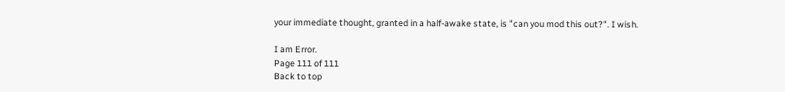your immediate thought, granted in a half-awake state, is "can you mod this out?". I wish.

I am Error.
Page 111 of 111
Back to top